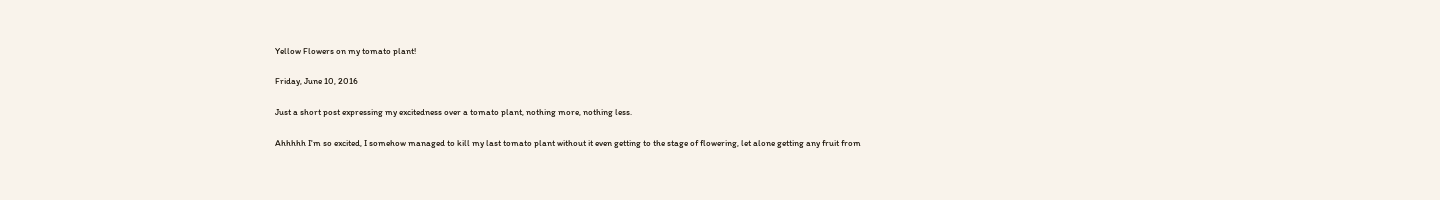Yellow Flowers on my tomato plant!

Friday, June 10, 2016

Just a short post expressing my excitedness over a tomato plant, nothing more, nothing less.

Ahhhhh I'm so excited, I somehow managed to kill my last tomato plant without it even getting to the stage of flowering, let alone getting any fruit from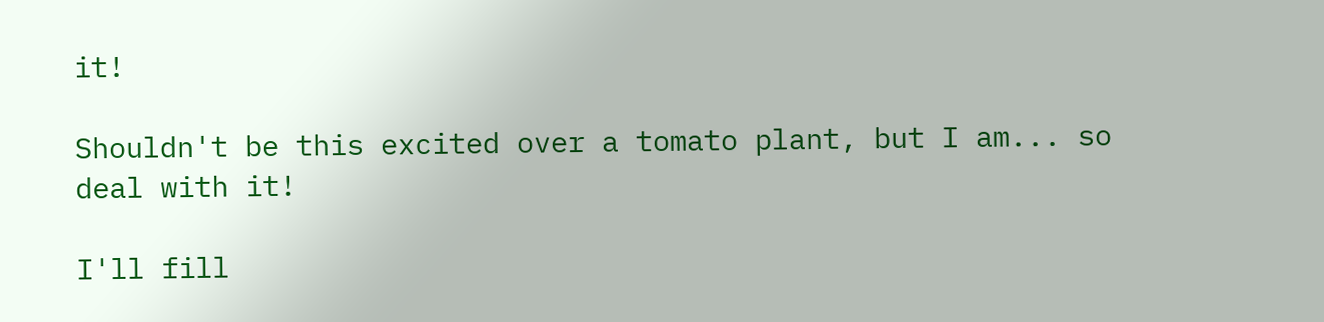it!

Shouldn't be this excited over a tomato plant, but I am... so deal with it!

I'll fill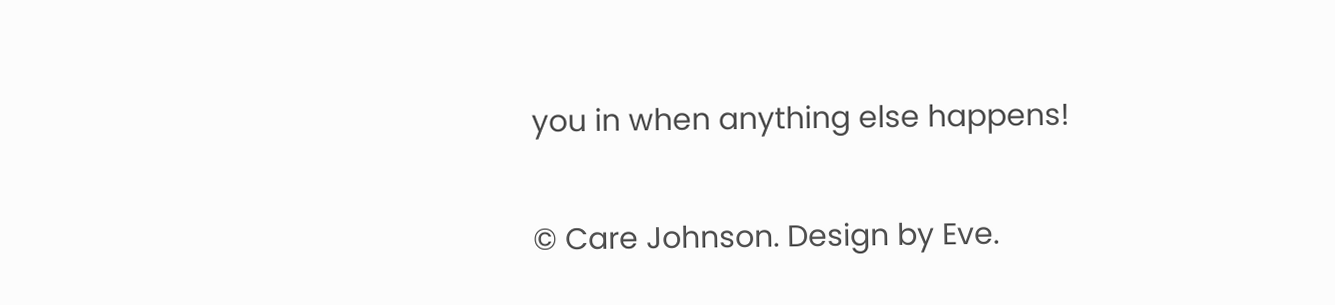you in when anything else happens!

© Care Johnson. Design by Eve.